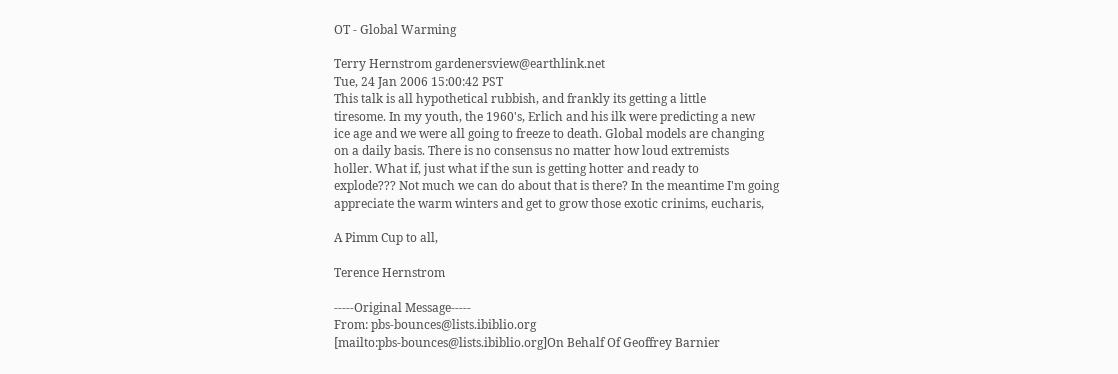OT - Global Warming

Terry Hernstrom gardenersview@earthlink.net
Tue, 24 Jan 2006 15:00:42 PST
This talk is all hypothetical rubbish, and frankly its getting a little
tiresome. In my youth, the 1960's, Erlich and his ilk were predicting a new
ice age and we were all going to freeze to death. Global models are changing
on a daily basis. There is no consensus no matter how loud extremists
holler. What if, just what if the sun is getting hotter and ready to
explode??? Not much we can do about that is there? In the meantime I'm going
appreciate the warm winters and get to grow those exotic crinims, eucharis,

A Pimm Cup to all,

Terence Hernstrom

-----Original Message-----
From: pbs-bounces@lists.ibiblio.org
[mailto:pbs-bounces@lists.ibiblio.org]On Behalf Of Geoffrey Barnier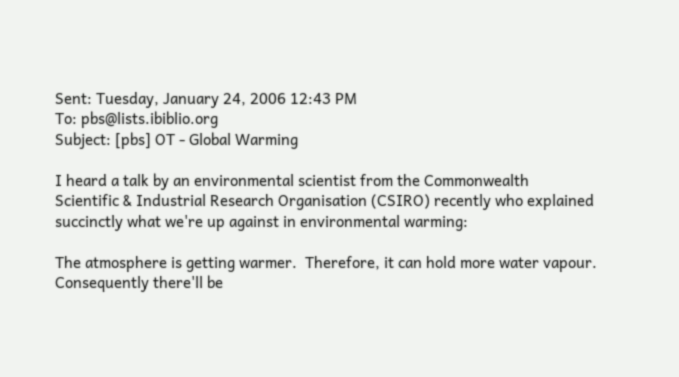Sent: Tuesday, January 24, 2006 12:43 PM
To: pbs@lists.ibiblio.org
Subject: [pbs] OT - Global Warming

I heard a talk by an environmental scientist from the Commonwealth
Scientific & Industrial Research Organisation (CSIRO) recently who explained
succinctly what we're up against in environmental warming:

The atmosphere is getting warmer.  Therefore, it can hold more water vapour.
Consequently there'll be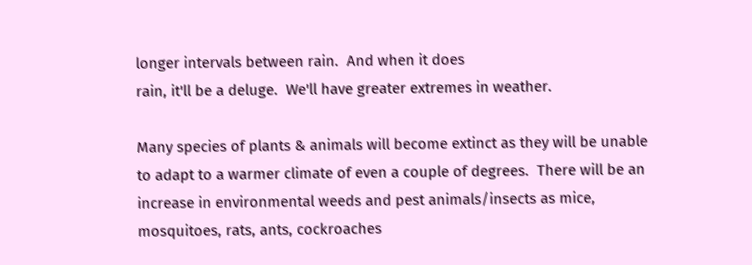longer intervals between rain.  And when it does
rain, it'll be a deluge.  We'll have greater extremes in weather.

Many species of plants & animals will become extinct as they will be unable
to adapt to a warmer climate of even a couple of degrees.  There will be an
increase in environmental weeds and pest animals/insects as mice,
mosquitoes, rats, ants, cockroaches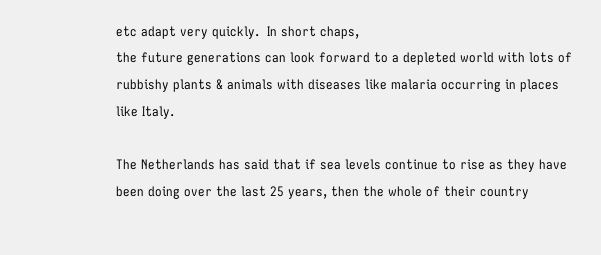etc adapt very quickly.  In short chaps,
the future generations can look forward to a depleted world with lots of
rubbishy plants & animals with diseases like malaria occurring in places
like Italy.

The Netherlands has said that if sea levels continue to rise as they have
been doing over the last 25 years, then the whole of their country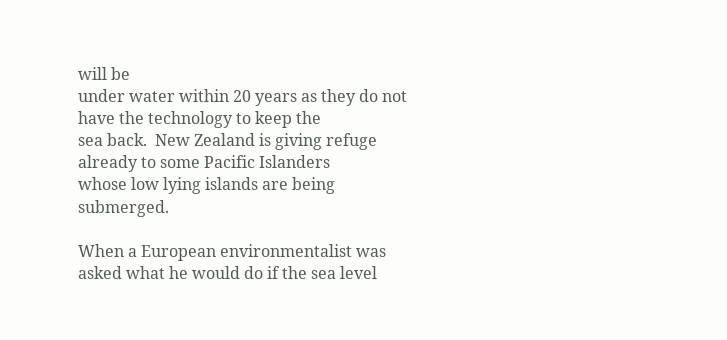will be
under water within 20 years as they do not have the technology to keep the
sea back.  New Zealand is giving refuge already to some Pacific Islanders
whose low lying islands are being submerged.

When a European environmentalist was asked what he would do if the sea level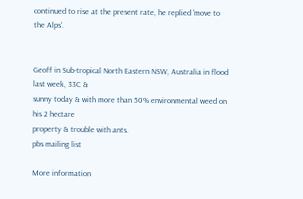continued to rise at the present rate, he replied 'move to the Alps'.


Geoff in Sub-tropical North Eastern NSW, Australia in flood last week, 33C &
sunny today & with more than 50% environmental weed on his 2 hectare
property & trouble with ants.
pbs mailing list

More information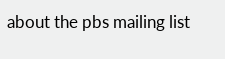about the pbs mailing list